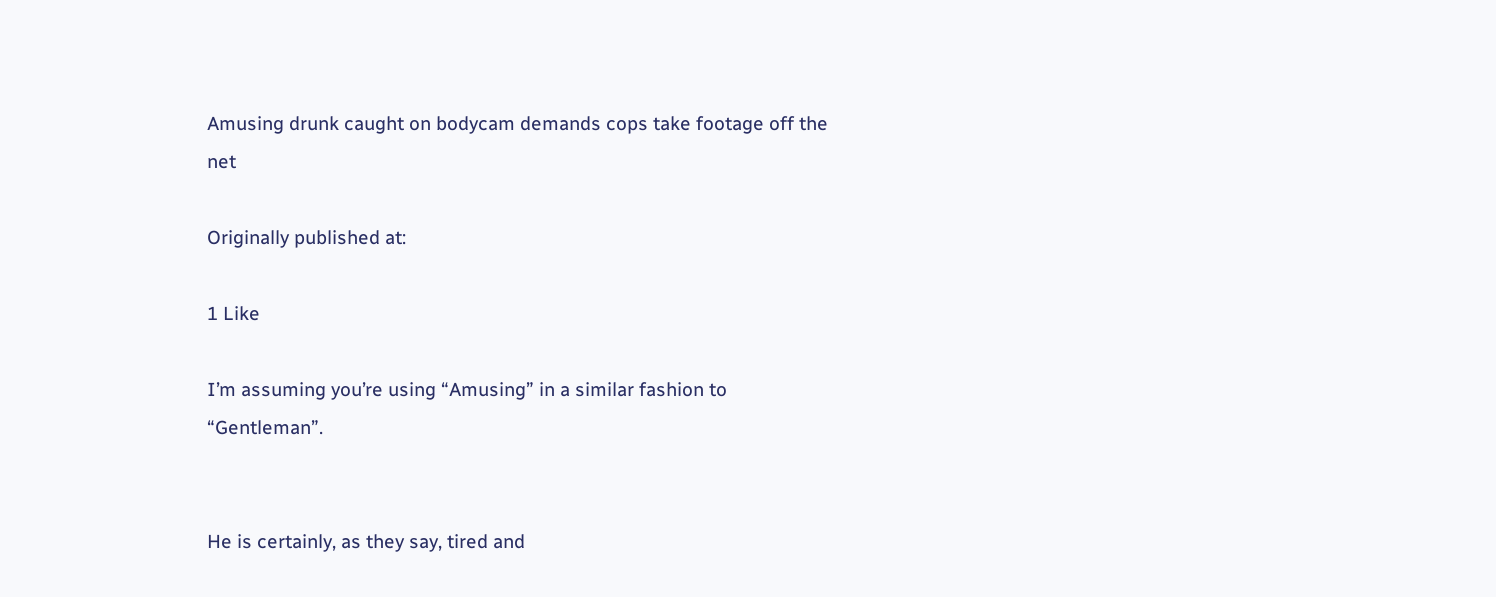Amusing drunk caught on bodycam demands cops take footage off the net

Originally published at:

1 Like

I’m assuming you’re using “Amusing” in a similar fashion to “Gentleman”.


He is certainly, as they say, tired and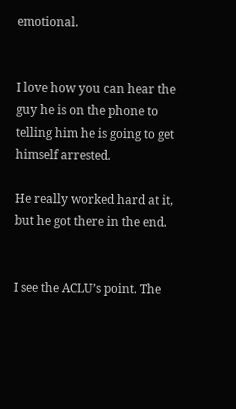emotional.


I love how you can hear the guy he is on the phone to telling him he is going to get himself arrested.

He really worked hard at it, but he got there in the end.


I see the ACLU’s point. The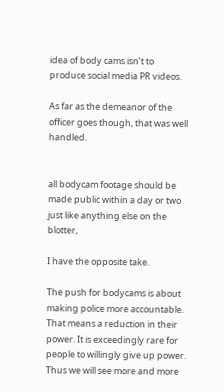idea of body cams isn’t to produce social media PR videos.

As far as the demeanor of the officer goes though, that was well handled.


all bodycam footage should be made public within a day or two just like anything else on the blotter,

I have the opposite take.

The push for bodycams is about making police more accountable. That means a reduction in their power. It is exceedingly rare for people to willingly give up power. Thus we will see more and more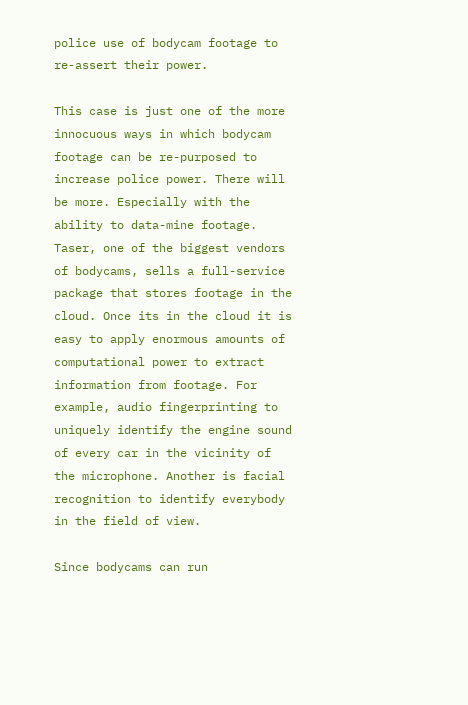police use of bodycam footage to re-assert their power.

This case is just one of the more innocuous ways in which bodycam footage can be re-purposed to increase police power. There will be more. Especially with the ability to data-mine footage. Taser, one of the biggest vendors of bodycams, sells a full-service package that stores footage in the cloud. Once its in the cloud it is easy to apply enormous amounts of computational power to extract information from footage. For example, audio fingerprinting to uniquely identify the engine sound of every car in the vicinity of the microphone. Another is facial recognition to identify everybody in the field of view.

Since bodycams can run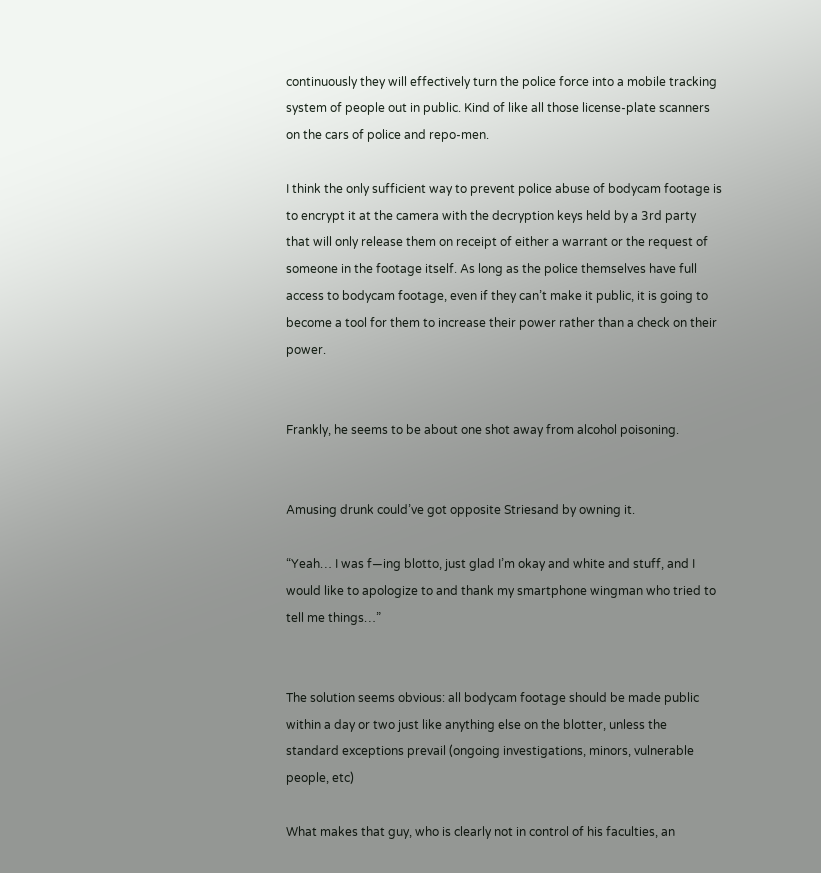continuously they will effectively turn the police force into a mobile tracking system of people out in public. Kind of like all those license-plate scanners on the cars of police and repo-men.

I think the only sufficient way to prevent police abuse of bodycam footage is to encrypt it at the camera with the decryption keys held by a 3rd party that will only release them on receipt of either a warrant or the request of someone in the footage itself. As long as the police themselves have full access to bodycam footage, even if they can’t make it public, it is going to become a tool for them to increase their power rather than a check on their power.


Frankly, he seems to be about one shot away from alcohol poisoning.


Amusing drunk could’ve got opposite Striesand by owning it.

“Yeah… I was f—ing blotto, just glad I’m okay and white and stuff, and I would like to apologize to and thank my smartphone wingman who tried to tell me things…”


The solution seems obvious: all bodycam footage should be made public within a day or two just like anything else on the blotter, unless the standard exceptions prevail (ongoing investigations, minors, vulnerable people, etc)

What makes that guy, who is clearly not in control of his faculties, an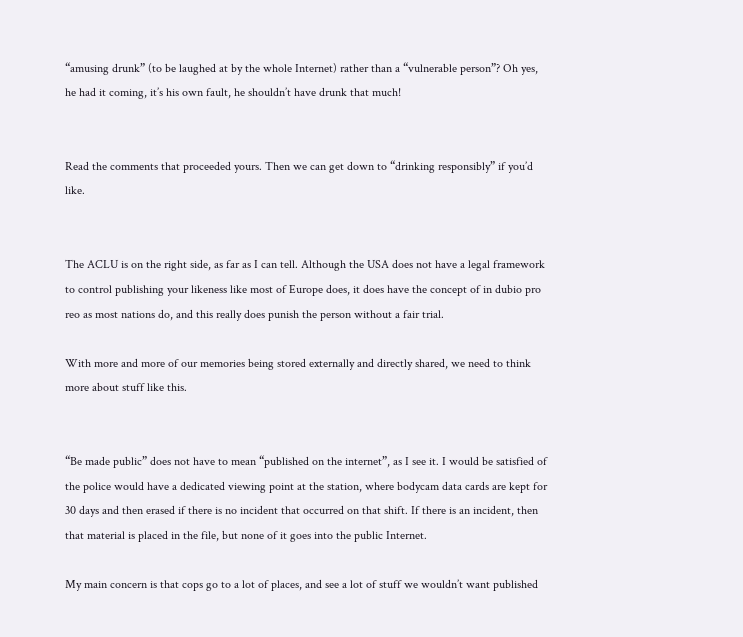“amusing drunk” (to be laughed at by the whole Internet) rather than a “vulnerable person”? Oh yes, he had it coming, it’s his own fault, he shouldn’t have drunk that much!


Read the comments that proceeded yours. Then we can get down to “drinking responsibly” if you’d like.


The ACLU is on the right side, as far as I can tell. Although the USA does not have a legal framework to control publishing your likeness like most of Europe does, it does have the concept of in dubio pro reo as most nations do, and this really does punish the person without a fair trial.

With more and more of our memories being stored externally and directly shared, we need to think more about stuff like this.


“Be made public” does not have to mean “published on the internet”, as I see it. I would be satisfied of the police would have a dedicated viewing point at the station, where bodycam data cards are kept for 30 days and then erased if there is no incident that occurred on that shift. If there is an incident, then that material is placed in the file, but none of it goes into the public Internet.

My main concern is that cops go to a lot of places, and see a lot of stuff we wouldn’t want published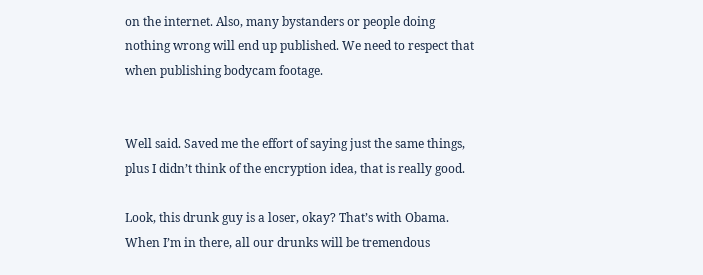on the internet. Also, many bystanders or people doing nothing wrong will end up published. We need to respect that when publishing bodycam footage.


Well said. Saved me the effort of saying just the same things, plus I didn’t think of the encryption idea, that is really good.

Look, this drunk guy is a loser, okay? That’s with Obama. When I’m in there, all our drunks will be tremendous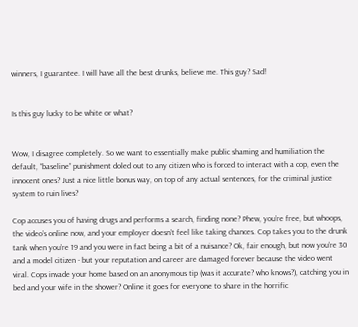winners, I guarantee. I will have all the best drunks, believe me. This guy? Sad!


Is this guy lucky to be white or what?


Wow, I disagree completely. So we want to essentially make public shaming and humiliation the default, “baseline” punishment doled out to any citizen who is forced to interact with a cop, even the innocent ones? Just a nice little bonus way, on top of any actual sentences, for the criminal justice system to ruin lives?

Cop accuses you of having drugs and performs a search, finding none? Phew, you’re free, but whoops, the video’s online now, and your employer doesn’t feel like taking chances. Cop takes you to the drunk tank when you’re 19 and you were in fact being a bit of a nuisance? Ok, fair enough, but now you’re 30 and a model citizen - but your reputation and career are damaged forever because the video went viral. Cops invade your home based on an anonymous tip (was it accurate? who knows?), catching you in bed and your wife in the shower? Online it goes for everyone to share in the horrific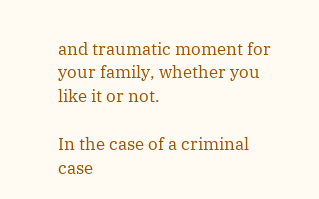and traumatic moment for your family, whether you like it or not.

In the case of a criminal case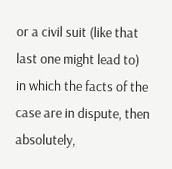or a civil suit (like that last one might lead to) in which the facts of the case are in dispute, then absolutely,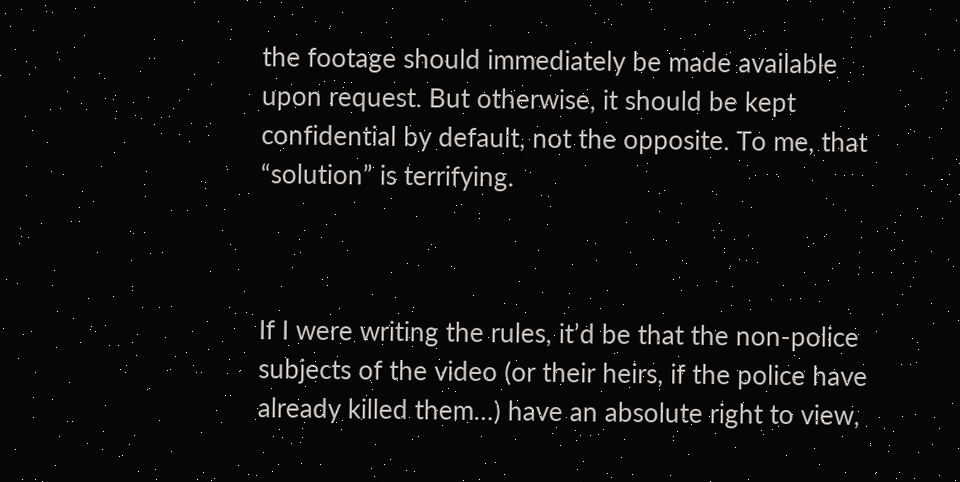the footage should immediately be made available upon request. But otherwise, it should be kept confidential by default, not the opposite. To me, that “solution” is terrifying.



If I were writing the rules, it’d be that the non-police subjects of the video (or their heirs, if the police have already killed them…) have an absolute right to view,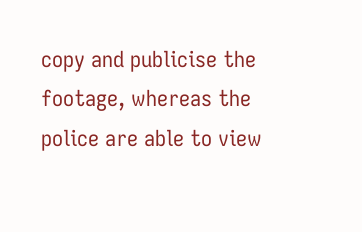copy and publicise the footage, whereas the police are able to view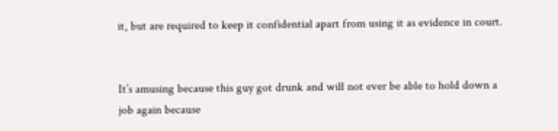it, but are required to keep it confidential apart from using it as evidence in court.


It’s amusing because this guy got drunk and will not ever be able to hold down a job again because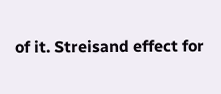of it. Streisand effect for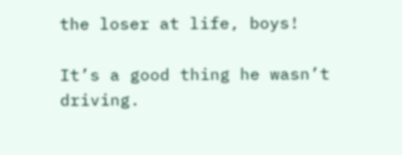the loser at life, boys!

It’s a good thing he wasn’t driving.